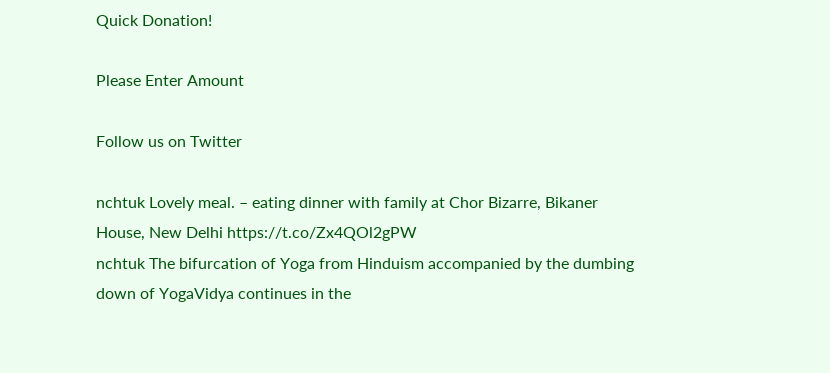Quick Donation!

Please Enter Amount

Follow us on Twitter

nchtuk Lovely meal. – eating dinner with family at Chor Bizarre, Bikaner House, New Delhi https://t.co/Zx4QOl2gPW
nchtuk The bifurcation of Yoga from Hinduism accompanied by the dumbing down of YogaVidya continues in the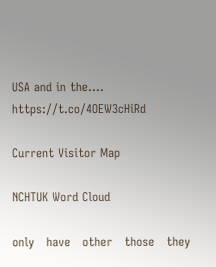USA and in the.… https://t.co/4OEW3cHiRd

Current Visitor Map

NCHTUK Word Cloud

only   have   other   those   they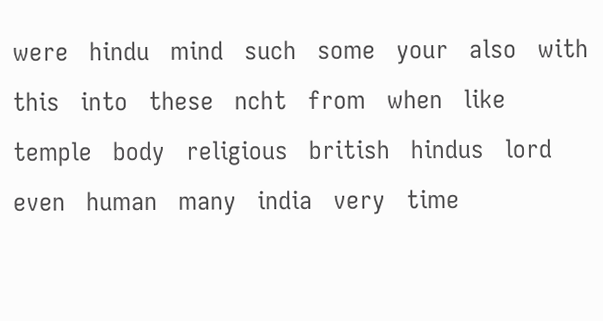were   hindu   mind   such   some   your   also   with   this   into   these   ncht   from   when   like   temple   body   religious   british   hindus   lord   even   human   many   india   very   time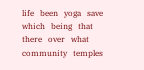life   been   yoga   save   which   being   that   there   over   what   community   temples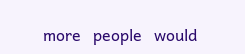more   people   would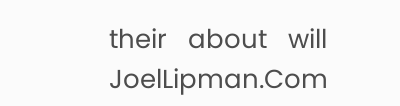their   about   will   JoelLipman.Com